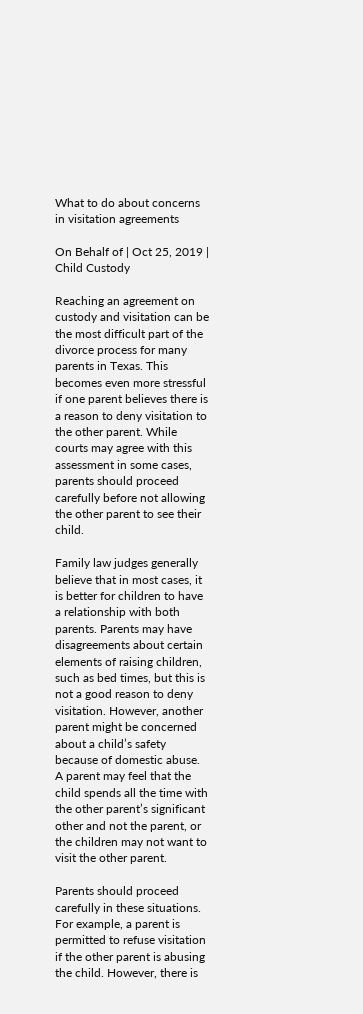What to do about concerns in visitation agreements

On Behalf of | Oct 25, 2019 | Child Custody

Reaching an agreement on custody and visitation can be the most difficult part of the divorce process for many parents in Texas. This becomes even more stressful if one parent believes there is a reason to deny visitation to the other parent. While courts may agree with this assessment in some cases, parents should proceed carefully before not allowing the other parent to see their child.

Family law judges generally believe that in most cases, it is better for children to have a relationship with both parents. Parents may have disagreements about certain elements of raising children, such as bed times, but this is not a good reason to deny visitation. However, another parent might be concerned about a child’s safety because of domestic abuse. A parent may feel that the child spends all the time with the other parent’s significant other and not the parent, or the children may not want to visit the other parent.

Parents should proceed carefully in these situations. For example, a parent is permitted to refuse visitation if the other parent is abusing the child. However, there is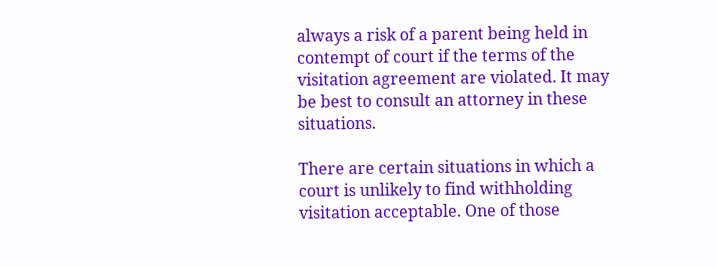always a risk of a parent being held in contempt of court if the terms of the visitation agreement are violated. It may be best to consult an attorney in these situations.

There are certain situations in which a court is unlikely to find withholding visitation acceptable. One of those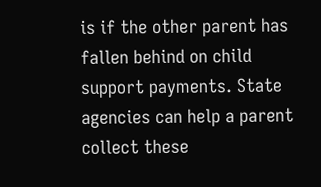is if the other parent has fallen behind on child support payments. State agencies can help a parent collect these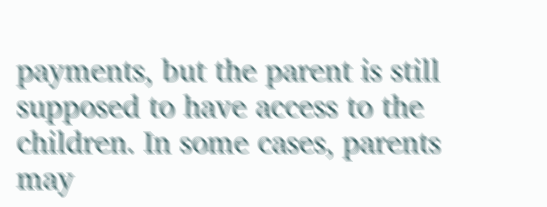payments, but the parent is still supposed to have access to the children. In some cases, parents may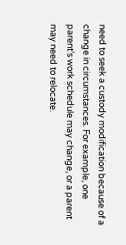need to seek a custody modification because of a change in circumstances. For example, one parent’s work schedule may change, or a parent may need to relocate.